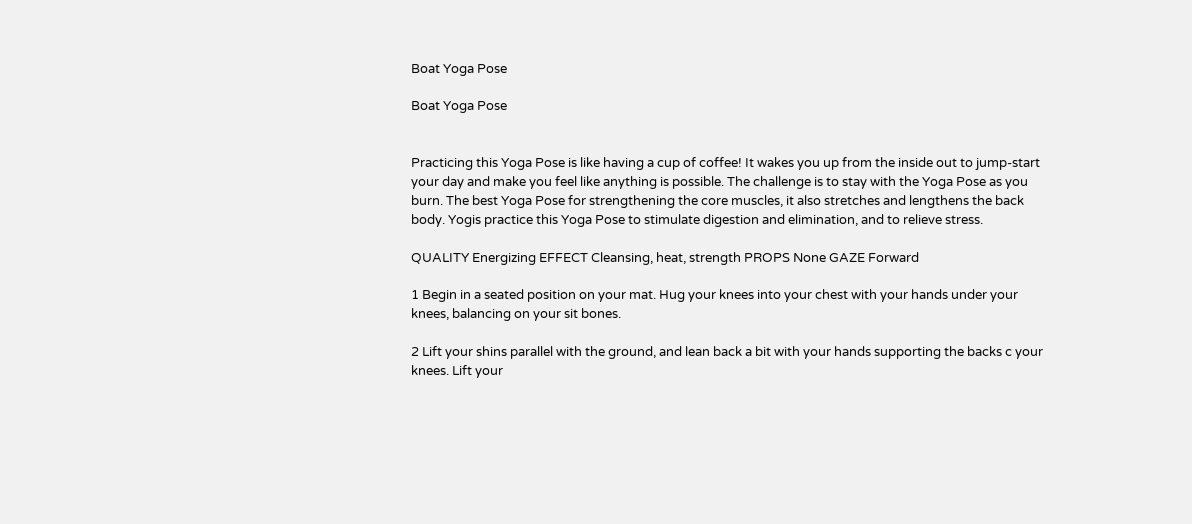Boat Yoga Pose

Boat Yoga Pose


Practicing this Yoga Pose is like having a cup of coffee! It wakes you up from the inside out to jump-start your day and make you feel like anything is possible. The challenge is to stay with the Yoga Pose as you burn. The best Yoga Pose for strengthening the core muscles, it also stretches and lengthens the back body. Yogis practice this Yoga Pose to stimulate digestion and elimination, and to relieve stress.

QUALITY Energizing EFFECT Cleansing, heat, strength PROPS None GAZE Forward

1 Begin in a seated position on your mat. Hug your knees into your chest with your hands under your knees, balancing on your sit bones.

2 Lift your shins parallel with the ground, and lean back a bit with your hands supporting the backs c your knees. Lift your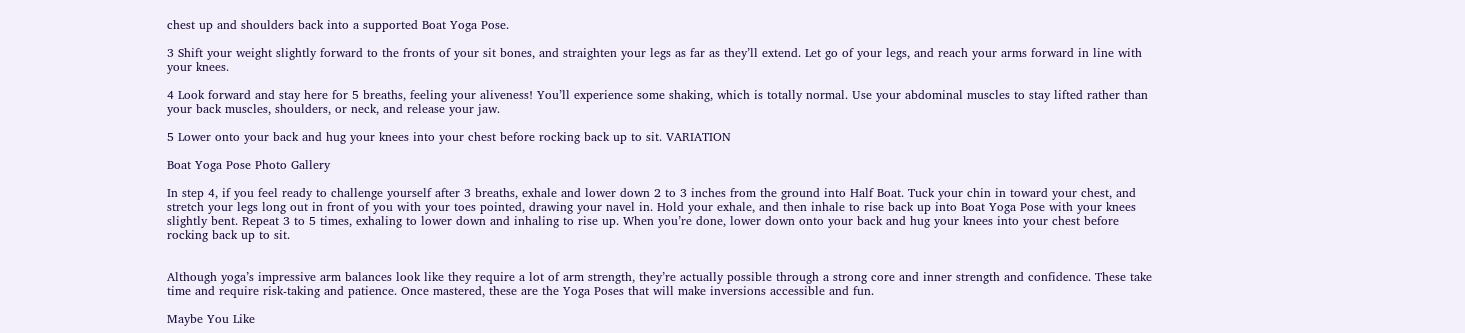chest up and shoulders back into a supported Boat Yoga Pose.

3 Shift your weight slightly forward to the fronts of your sit bones, and straighten your legs as far as they’ll extend. Let go of your legs, and reach your arms forward in line with your knees.

4 Look forward and stay here for 5 breaths, feeling your aliveness! You’ll experience some shaking, which is totally normal. Use your abdominal muscles to stay lifted rather than your back muscles, shoulders, or neck, and release your jaw.

5 Lower onto your back and hug your knees into your chest before rocking back up to sit. VARIATION

Boat Yoga Pose Photo Gallery

In step 4, if you feel ready to challenge yourself after 3 breaths, exhale and lower down 2 to 3 inches from the ground into Half Boat. Tuck your chin in toward your chest, and stretch your legs long out in front of you with your toes pointed, drawing your navel in. Hold your exhale, and then inhale to rise back up into Boat Yoga Pose with your knees slightly bent. Repeat 3 to 5 times, exhaling to lower down and inhaling to rise up. When you’re done, lower down onto your back and hug your knees into your chest before rocking back up to sit.


Although yoga’s impressive arm balances look like they require a lot of arm strength, they’re actually possible through a strong core and inner strength and confidence. These take time and require risk-taking and patience. Once mastered, these are the Yoga Poses that will make inversions accessible and fun.

Maybe You Like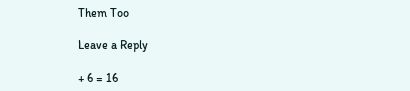Them Too

Leave a Reply

+ 6 = 16